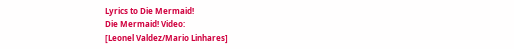Lyrics to Die Mermaid!
Die Mermaid! Video:
[Leonel Valdez/Mario Linhares]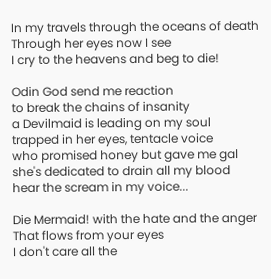In my travels through the oceans of death
Through her eyes now I see
I cry to the heavens and beg to die!

Odin God send me reaction
to break the chains of insanity
a Devilmaid is leading on my soul
trapped in her eyes, tentacle voice
who promised honey but gave me gal
she's dedicated to drain all my blood
hear the scream in my voice...

Die Mermaid! with the hate and the anger
That flows from your eyes
I don't care all the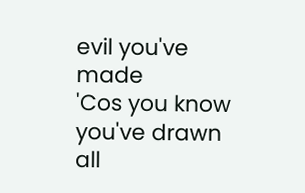evil you've made
'Cos you know you've drawn all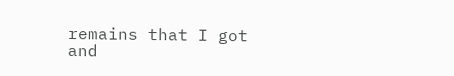remains that I got
and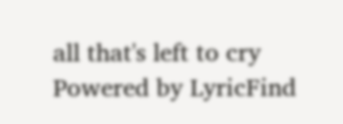all that's left to cry
Powered by LyricFind